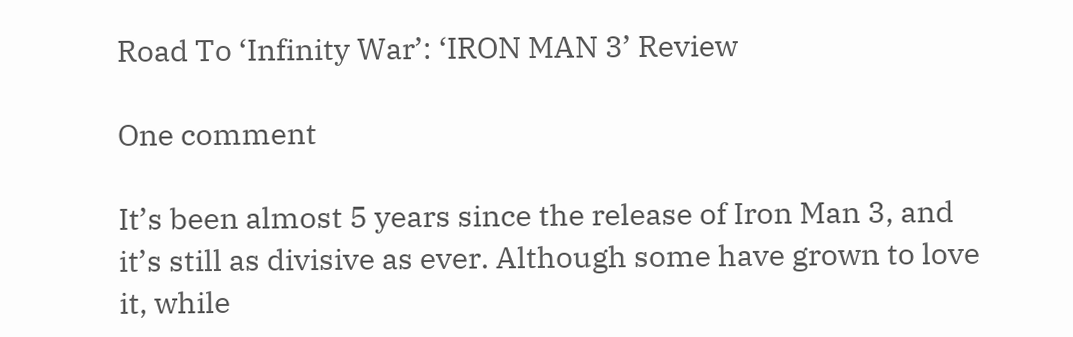Road To ‘Infinity War’: ‘IRON MAN 3’ Review

One comment

It’s been almost 5 years since the release of Iron Man 3, and it’s still as divisive as ever. Although some have grown to love it, while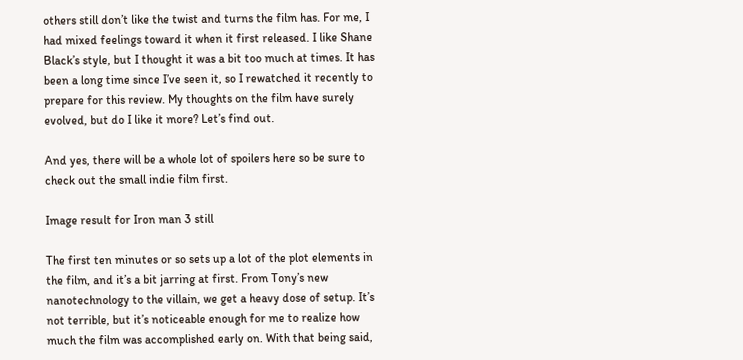others still don’t like the twist and turns the film has. For me, I had mixed feelings toward it when it first released. I like Shane Black’s style, but I thought it was a bit too much at times. It has been a long time since I’ve seen it, so I rewatched it recently to prepare for this review. My thoughts on the film have surely evolved, but do I like it more? Let’s find out.

And yes, there will be a whole lot of spoilers here so be sure to check out the small indie film first.

Image result for Iron man 3 still

The first ten minutes or so sets up a lot of the plot elements in the film, and it’s a bit jarring at first. From Tony’s new nanotechnology to the villain, we get a heavy dose of setup. It’s not terrible, but it’s noticeable enough for me to realize how much the film was accomplished early on. With that being said,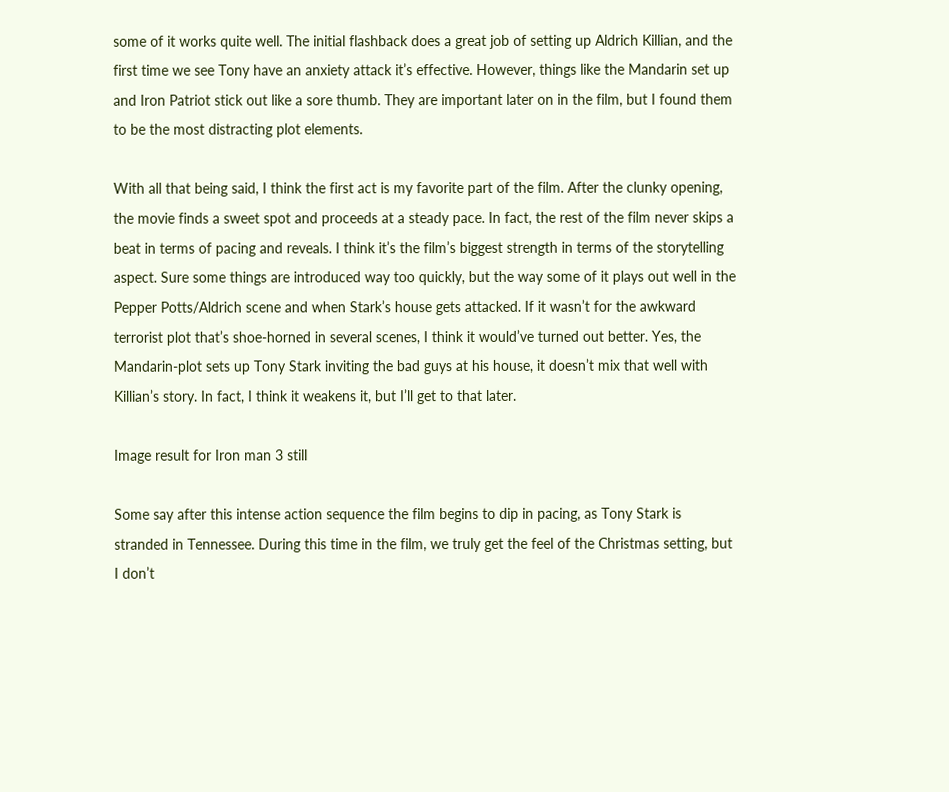some of it works quite well. The initial flashback does a great job of setting up Aldrich Killian, and the first time we see Tony have an anxiety attack it’s effective. However, things like the Mandarin set up and Iron Patriot stick out like a sore thumb. They are important later on in the film, but I found them to be the most distracting plot elements.

With all that being said, I think the first act is my favorite part of the film. After the clunky opening, the movie finds a sweet spot and proceeds at a steady pace. In fact, the rest of the film never skips a beat in terms of pacing and reveals. I think it’s the film’s biggest strength in terms of the storytelling aspect. Sure some things are introduced way too quickly, but the way some of it plays out well in the Pepper Potts/Aldrich scene and when Stark’s house gets attacked. If it wasn’t for the awkward terrorist plot that’s shoe-horned in several scenes, I think it would’ve turned out better. Yes, the Mandarin-plot sets up Tony Stark inviting the bad guys at his house, it doesn’t mix that well with Killian’s story. In fact, I think it weakens it, but I’ll get to that later.

Image result for Iron man 3 still

Some say after this intense action sequence the film begins to dip in pacing, as Tony Stark is stranded in Tennessee. During this time in the film, we truly get the feel of the Christmas setting, but I don’t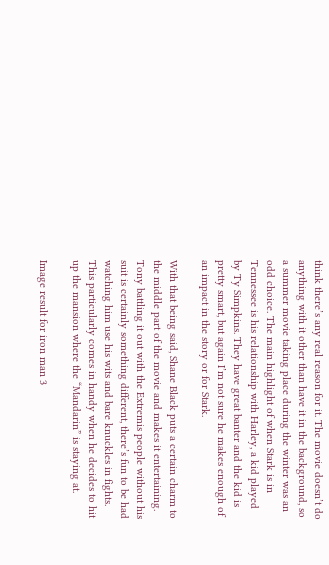think there’s any real reason for it. The movie doesn’t do anything with it other than have it in the background, so a summer movie taking place during the winter was an odd choice. The main highlight of when Stark is in Tennessee is his relationship with Harley, a kid played by Ty Simpkins. They have great banter and the kid is pretty smart, but again I’m not sure he makes enough of an impact in the story or for Stark.

With that being said, Shane Black puts a certain charm to the middle part of the movie and makes it entertaining. Tony battling it out with the Extremis people without his suit is certainly something different, there’s fun to be had watching him use his wits and bare knuckles in fights. This particularly comes in handy when he decides to hit up the mansion where the “Mandarin” is staying at.

Image result for iron man 3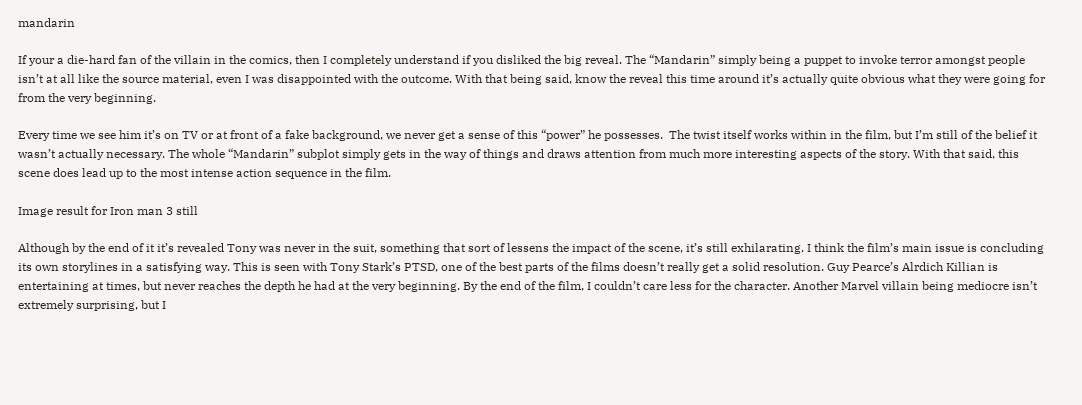mandarin

If your a die-hard fan of the villain in the comics, then I completely understand if you disliked the big reveal. The “Mandarin” simply being a puppet to invoke terror amongst people isn’t at all like the source material, even I was disappointed with the outcome. With that being said, know the reveal this time around it’s actually quite obvious what they were going for from the very beginning.

Every time we see him it’s on TV or at front of a fake background, we never get a sense of this “power” he possesses.  The twist itself works within in the film, but I’m still of the belief it wasn’t actually necessary. The whole “Mandarin” subplot simply gets in the way of things and draws attention from much more interesting aspects of the story. With that said, this scene does lead up to the most intense action sequence in the film.

Image result for Iron man 3 still

Although by the end of it it’s revealed Tony was never in the suit, something that sort of lessens the impact of the scene, it’s still exhilarating. I think the film’s main issue is concluding its own storylines in a satisfying way. This is seen with Tony Stark’s PTSD, one of the best parts of the films doesn’t really get a solid resolution. Guy Pearce’s Alrdich Killian is entertaining at times, but never reaches the depth he had at the very beginning. By the end of the film, I couldn’t care less for the character. Another Marvel villain being mediocre isn’t extremely surprising, but I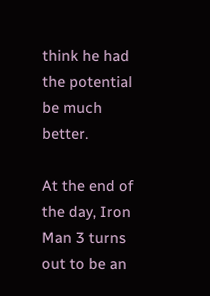think he had the potential be much better.

At the end of the day, Iron Man 3 turns out to be an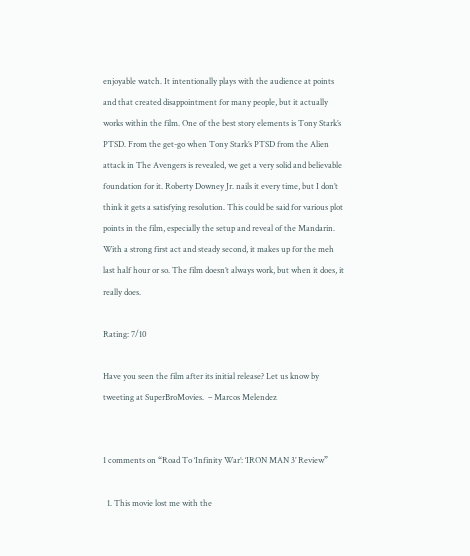enjoyable watch. It intentionally plays with the audience at points and that created disappointment for many people, but it actually works within the film. One of the best story elements is Tony Stark’s PTSD. From the get-go when Tony Stark’s PTSD from the Alien attack in The Avengers is revealed, we get a very solid and believable foundation for it. Roberty Downey Jr. nails it every time, but I don’t think it gets a satisfying resolution. This could be said for various plot points in the film, especially the setup and reveal of the Mandarin. With a strong first act and steady second, it makes up for the meh last half hour or so. The film doesn’t always work, but when it does, it really does.

Rating: 7/10

Have you seen the film after its initial release? Let us know by tweeting at SuperBroMovies.  – Marcos Melendez


1 comments on “Road To ‘Infinity War’: ‘IRON MAN 3’ Review”

  1. This movie lost me with the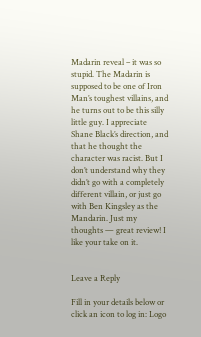Madarin reveal – it was so stupid. The Madarin is supposed to be one of Iron Man’s toughest villains, and he turns out to be this silly little guy. I appreciate Shane Black’s direction, and that he thought the character was racist. But I don’t understand why they didn’t go with a completely different villain, or just go with Ben Kingsley as the Mandarin. Just my thoughts — great review! I like your take on it.


Leave a Reply

Fill in your details below or click an icon to log in: Logo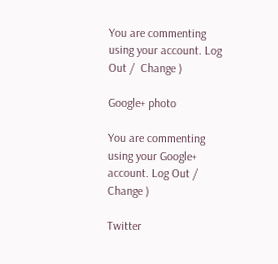You are commenting using your account. Log Out /  Change )

Google+ photo

You are commenting using your Google+ account. Log Out /  Change )

Twitter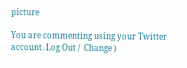picture

You are commenting using your Twitter account. Log Out /  Change )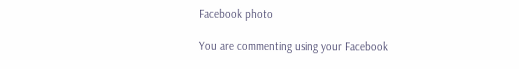Facebook photo

You are commenting using your Facebook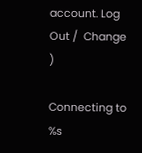account. Log Out /  Change )

Connecting to %s